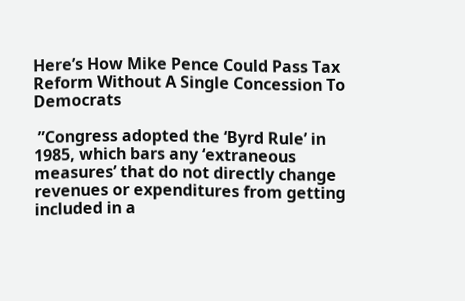Here’s How Mike Pence Could Pass Tax Reform Without A Single Concession To Democrats

 ”Congress adopted the ‘Byrd Rule’ in 1985, which bars any ‘extraneous measures’ that do not directly change revenues or expenditures from getting included in a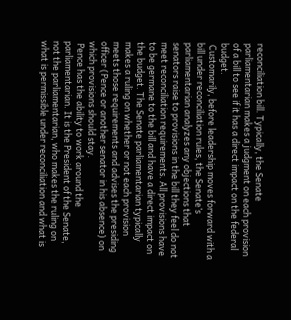reconciliation bill. Typically, the Senate parliamentarian makes a judgment on each provision of a bill to see if it has a direct impact on the federal budget.
 Customarily, before leadership moves forward with a bill under reconciliation rules, the Senate’s parliamentarian analyzes any objections that senators raise to provisions in the bill they feel do not meet reconciliation requirements. All provisions have to be germane to the bill and have a direct impact on the budget. The Senate parliamentarian typically makes a ruling on whether or not each provision meets those requirements and advises the presiding officer (Pence or another senator in his absence) on which provisions should stay.
 Pence has the ability to work around the parliamentarian. It is the President of the Senate, not the parliamentarian, who makes the ruling on what is permissible under reconciliation and what is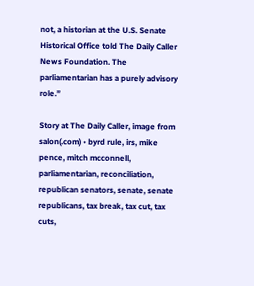not, a historian at the U.S. Senate Historical Office told The Daily Caller News Foundation. The parliamentarian has a purely advisory role.”

Story at The Daily Caller, image from salon(.com) • byrd rule, irs, mike pence, mitch mcconnell, parliamentarian, reconciliation, republican senators, senate, senate republicans, tax break, tax cut, tax cuts,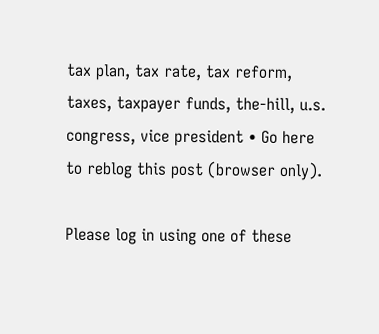tax plan, tax rate, tax reform, taxes, taxpayer funds, the-hill, u.s. congress, vice president • Go here to reblog this post (browser only).

Please log in using one of these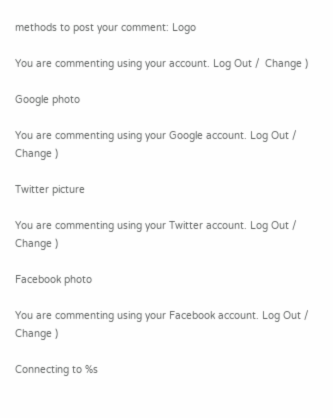methods to post your comment: Logo

You are commenting using your account. Log Out /  Change )

Google photo

You are commenting using your Google account. Log Out /  Change )

Twitter picture

You are commenting using your Twitter account. Log Out /  Change )

Facebook photo

You are commenting using your Facebook account. Log Out /  Change )

Connecting to %s